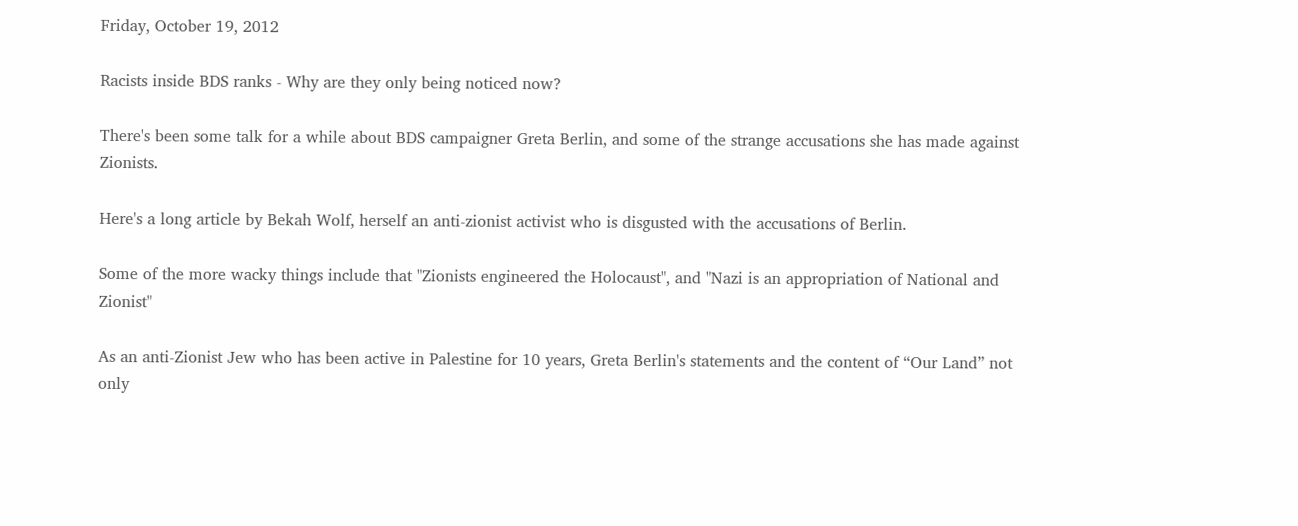Friday, October 19, 2012

Racists inside BDS ranks - Why are they only being noticed now?

There's been some talk for a while about BDS campaigner Greta Berlin, and some of the strange accusations she has made against Zionists.

Here's a long article by Bekah Wolf, herself an anti-zionist activist who is disgusted with the accusations of Berlin.

Some of the more wacky things include that "Zionists engineered the Holocaust", and "Nazi is an appropriation of National and Zionist"

As an anti-Zionist Jew who has been active in Palestine for 10 years, Greta Berlin's statements and the content of “Our Land” not only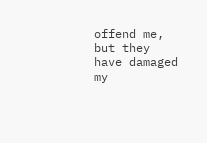offend me, but they have damaged my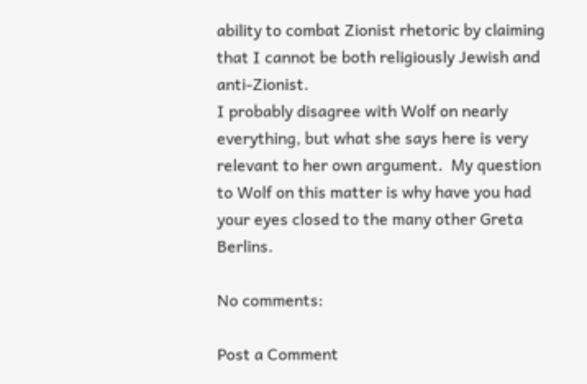ability to combat Zionist rhetoric by claiming that I cannot be both religiously Jewish and anti-Zionist.
I probably disagree with Wolf on nearly everything, but what she says here is very relevant to her own argument.  My question to Wolf on this matter is why have you had your eyes closed to the many other Greta Berlins.

No comments:

Post a Comment